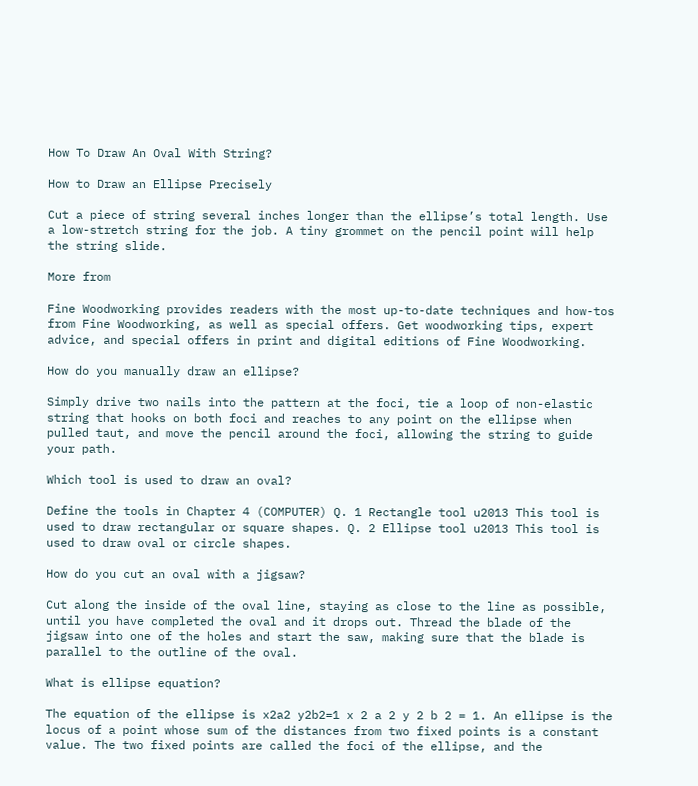How To Draw An Oval With String?

How to Draw an Ellipse Precisely

Cut a piece of string several inches longer than the ellipse’s total length. Use a low-stretch string for the job. A tiny grommet on the pencil point will help the string slide.

More from

Fine Woodworking provides readers with the most up-to-date techniques and how-tos from Fine Woodworking, as well as special offers. Get woodworking tips, expert advice, and special offers in print and digital editions of Fine Woodworking.

How do you manually draw an ellipse?

Simply drive two nails into the pattern at the foci, tie a loop of non-elastic string that hooks on both foci and reaches to any point on the ellipse when pulled taut, and move the pencil around the foci, allowing the string to guide your path.

Which tool is used to draw an oval?

Define the tools in Chapter 4 (COMPUTER) Q. 1 Rectangle tool u2013 This tool is used to draw rectangular or square shapes. Q. 2 Ellipse tool u2013 This tool is used to draw oval or circle shapes.

How do you cut an oval with a jigsaw?

Cut along the inside of the oval line, staying as close to the line as possible, until you have completed the oval and it drops out. Thread the blade of the jigsaw into one of the holes and start the saw, making sure that the blade is parallel to the outline of the oval.

What is ellipse equation?

The equation of the ellipse is x2a2 y2b2=1 x 2 a 2 y 2 b 2 = 1. An ellipse is the locus of a point whose sum of the distances from two fixed points is a constant value. The two fixed points are called the foci of the ellipse, and the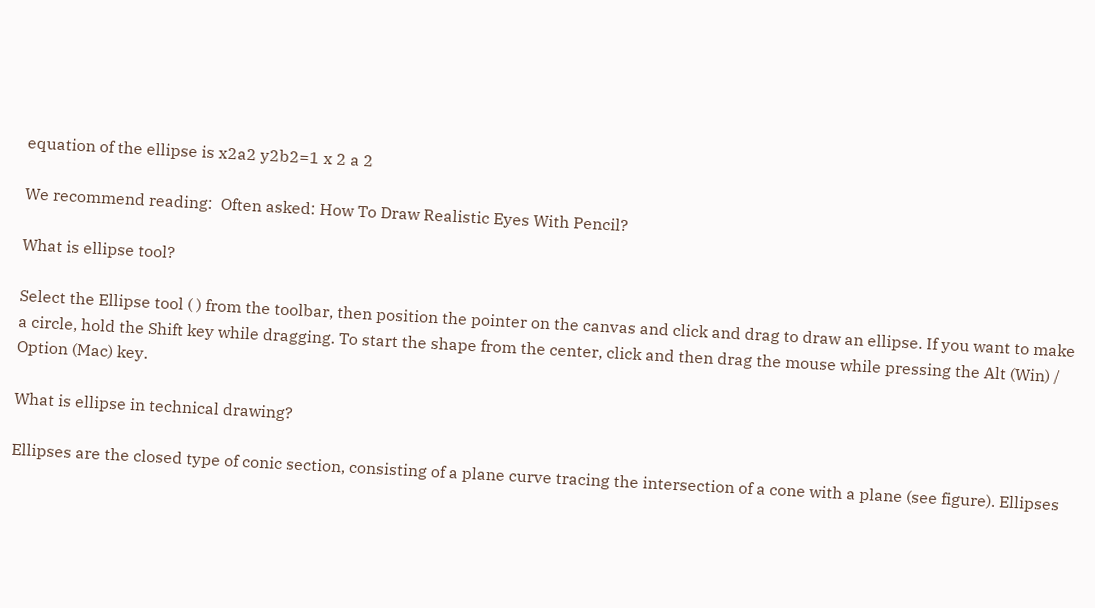equation of the ellipse is x2a2 y2b2=1 x 2 a 2

We recommend reading:  Often asked: How To Draw Realistic Eyes With Pencil?

What is ellipse tool?

Select the Ellipse tool ( ) from the toolbar, then position the pointer on the canvas and click and drag to draw an ellipse. If you want to make a circle, hold the Shift key while dragging. To start the shape from the center, click and then drag the mouse while pressing the Alt (Win) / Option (Mac) key.

What is ellipse in technical drawing?

Ellipses are the closed type of conic section, consisting of a plane curve tracing the intersection of a cone with a plane (see figure). Ellipses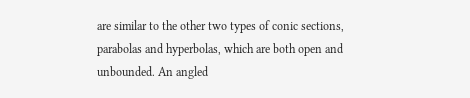are similar to the other two types of conic sections, parabolas and hyperbolas, which are both open and unbounded. An angled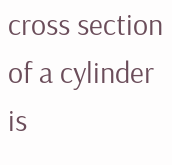cross section of a cylinder is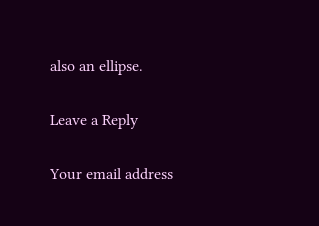also an ellipse.

Leave a Reply

Your email address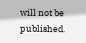will not be published.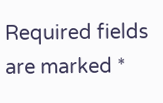Required fields are marked *